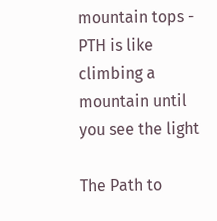mountain tops - PTH is like climbing a mountain until you see the light

The Path to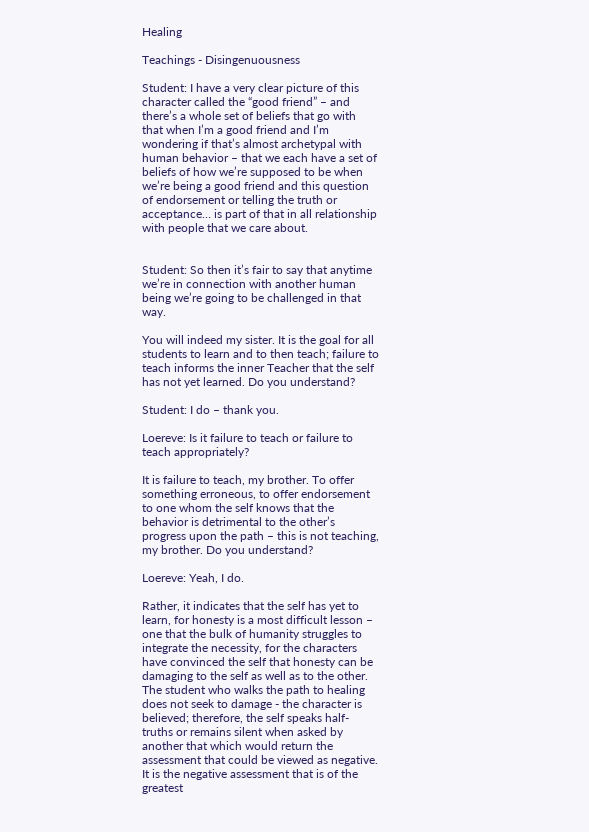Healing

Teachings - Disingenuousness

Student: I have a very clear picture of this character called the “good friend” – and there’s a whole set of beliefs that go with that when I’m a good friend and I’m wondering if that’s almost archetypal with human behavior – that we each have a set of beliefs of how we’re supposed to be when we’re being a good friend and this question of endorsement or telling the truth or acceptance… is part of that in all relationship with people that we care about.


Student: So then it’s fair to say that anytime we’re in connection with another human being we’re going to be challenged in that way.

You will indeed my sister. It is the goal for all students to learn and to then teach; failure to teach informs the inner Teacher that the self has not yet learned. Do you understand?

Student: I do – thank you.

Loereve: Is it failure to teach or failure to teach appropriately?

It is failure to teach, my brother. To offer something erroneous, to offer endorsement to one whom the self knows that the behavior is detrimental to the other’s progress upon the path – this is not teaching, my brother. Do you understand?

Loereve: Yeah, I do.

Rather, it indicates that the self has yet to learn, for honesty is a most difficult lesson – one that the bulk of humanity struggles to integrate the necessity, for the characters have convinced the self that honesty can be damaging to the self as well as to the other. The student who walks the path to healing does not seek to damage - the character is believed; therefore, the self speaks half-truths or remains silent when asked by another that which would return the assessment that could be viewed as negative. It is the negative assessment that is of the greatest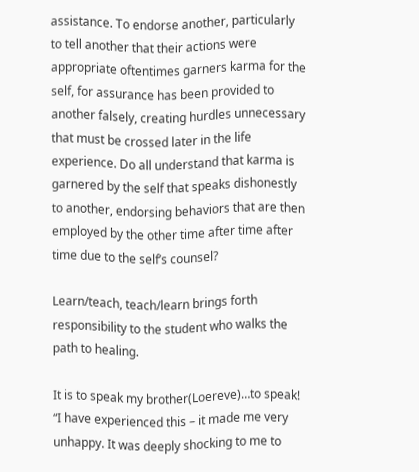assistance. To endorse another, particularly to tell another that their actions were appropriate oftentimes garners karma for the self, for assurance has been provided to another falsely, creating hurdles unnecessary that must be crossed later in the life experience. Do all understand that karma is garnered by the self that speaks dishonestly to another, endorsing behaviors that are then employed by the other time after time after time due to the self’s counsel?

Learn/teach, teach/learn brings forth responsibility to the student who walks the path to healing.

It is to speak my brother(Loereve)…to speak! “I have experienced this – it made me very unhappy. It was deeply shocking to me to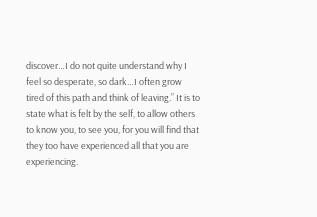discover…I do not quite understand why I feel so desperate, so dark…I often grow tired of this path and think of leaving.” It is to state what is felt by the self, to allow others to know you, to see you, for you will find that they too have experienced all that you are experiencing.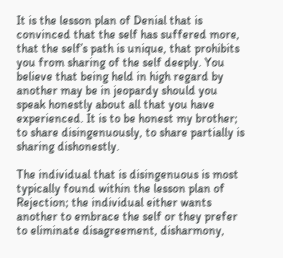It is the lesson plan of Denial that is convinced that the self has suffered more, that the self’s path is unique, that prohibits you from sharing of the self deeply. You believe that being held in high regard by another may be in jeopardy should you speak honestly about all that you have experienced. It is to be honest my brother; to share disingenuously, to share partially is sharing dishonestly.

The individual that is disingenuous is most typically found within the lesson plan of Rejection; the individual either wants another to embrace the self or they prefer to eliminate disagreement, disharmony,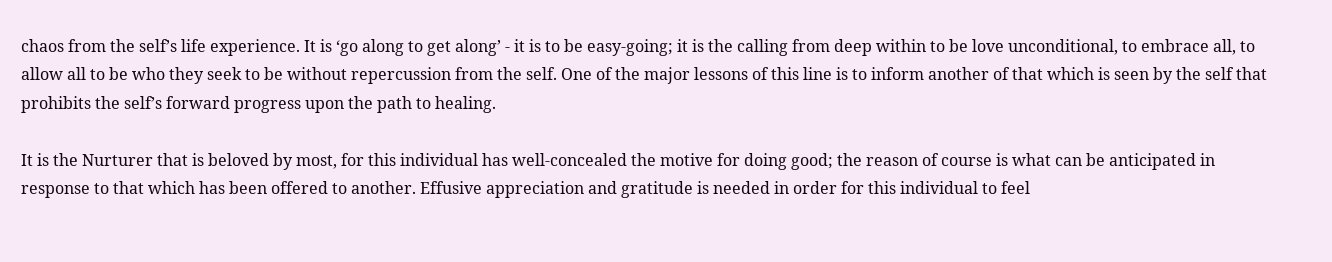chaos from the self’s life experience. It is ‘go along to get along’ - it is to be easy-going; it is the calling from deep within to be love unconditional, to embrace all, to allow all to be who they seek to be without repercussion from the self. One of the major lessons of this line is to inform another of that which is seen by the self that prohibits the self’s forward progress upon the path to healing.

It is the Nurturer that is beloved by most, for this individual has well-concealed the motive for doing good; the reason of course is what can be anticipated in response to that which has been offered to another. Effusive appreciation and gratitude is needed in order for this individual to feel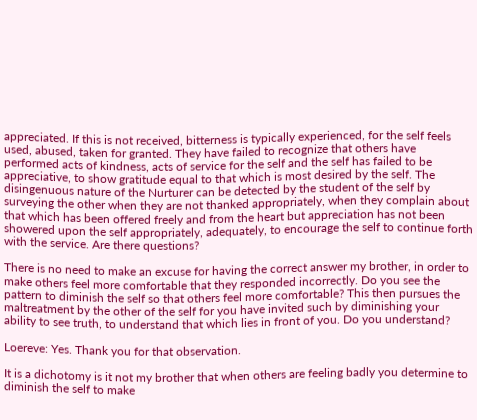appreciated. If this is not received, bitterness is typically experienced, for the self feels used, abused, taken for granted. They have failed to recognize that others have performed acts of kindness, acts of service for the self and the self has failed to be appreciative, to show gratitude equal to that which is most desired by the self. The disingenuous nature of the Nurturer can be detected by the student of the self by surveying the other when they are not thanked appropriately, when they complain about that which has been offered freely and from the heart but appreciation has not been showered upon the self appropriately, adequately, to encourage the self to continue forth with the service. Are there questions?

There is no need to make an excuse for having the correct answer my brother, in order to make others feel more comfortable that they responded incorrectly. Do you see the pattern to diminish the self so that others feel more comfortable? This then pursues the maltreatment by the other of the self for you have invited such by diminishing your ability to see truth, to understand that which lies in front of you. Do you understand?

Loereve: Yes. Thank you for that observation.

It is a dichotomy is it not my brother that when others are feeling badly you determine to diminish the self to make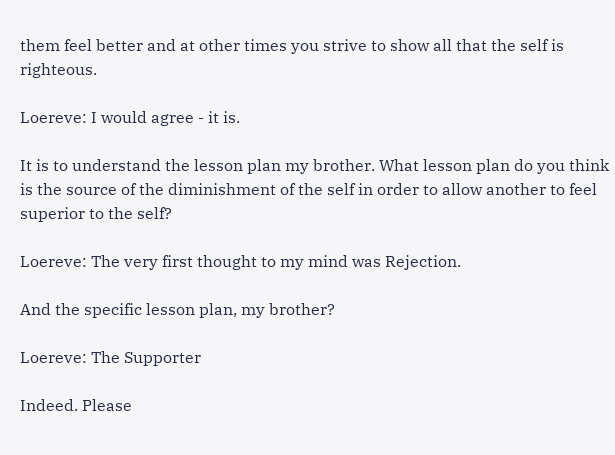them feel better and at other times you strive to show all that the self is righteous.

Loereve: I would agree - it is.

It is to understand the lesson plan my brother. What lesson plan do you think is the source of the diminishment of the self in order to allow another to feel superior to the self?

Loereve: The very first thought to my mind was Rejection.

And the specific lesson plan, my brother?

Loereve: The Supporter

Indeed. Please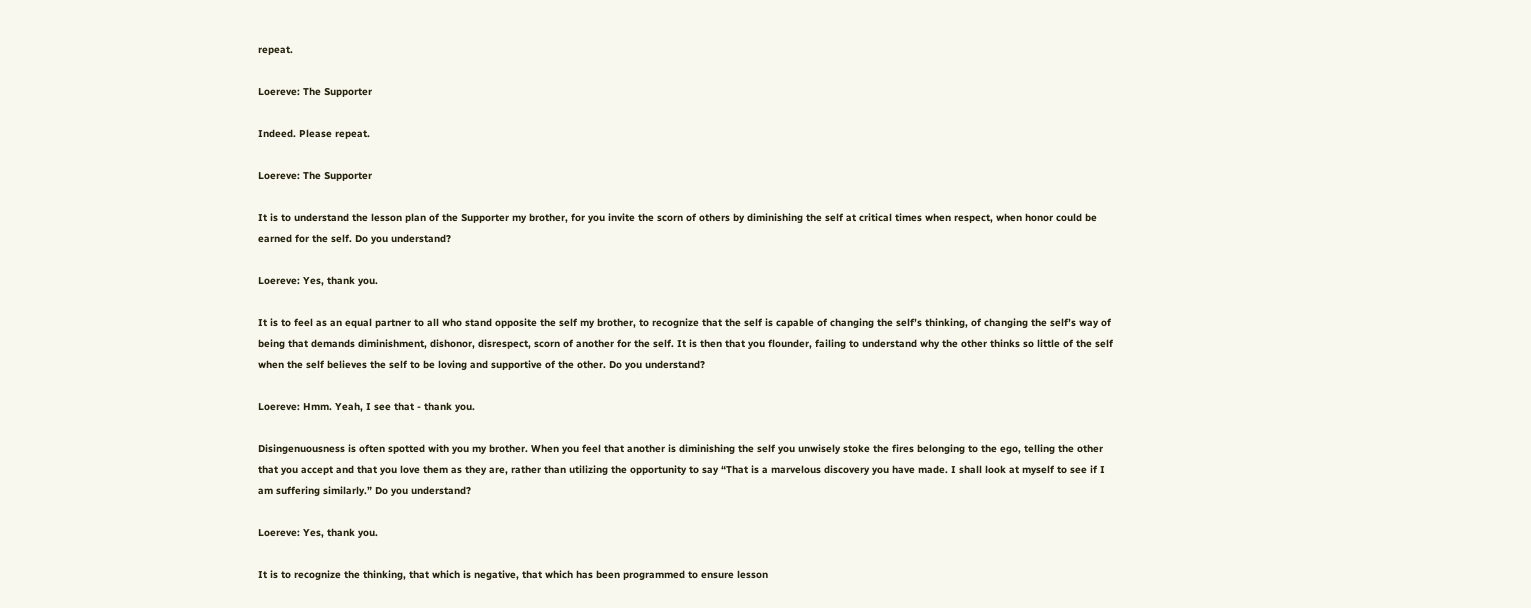repeat.

Loereve: The Supporter

Indeed. Please repeat.

Loereve: The Supporter

It is to understand the lesson plan of the Supporter my brother, for you invite the scorn of others by diminishing the self at critical times when respect, when honor could be earned for the self. Do you understand?

Loereve: Yes, thank you.

It is to feel as an equal partner to all who stand opposite the self my brother, to recognize that the self is capable of changing the self’s thinking, of changing the self’s way of being that demands diminishment, dishonor, disrespect, scorn of another for the self. It is then that you flounder, failing to understand why the other thinks so little of the self when the self believes the self to be loving and supportive of the other. Do you understand?

Loereve: Hmm. Yeah, I see that - thank you.

Disingenuousness is often spotted with you my brother. When you feel that another is diminishing the self you unwisely stoke the fires belonging to the ego, telling the other that you accept and that you love them as they are, rather than utilizing the opportunity to say “That is a marvelous discovery you have made. I shall look at myself to see if I am suffering similarly.” Do you understand?

Loereve: Yes, thank you.

It is to recognize the thinking, that which is negative, that which has been programmed to ensure lesson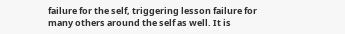failure for the self, triggering lesson failure for many others around the self as well. It is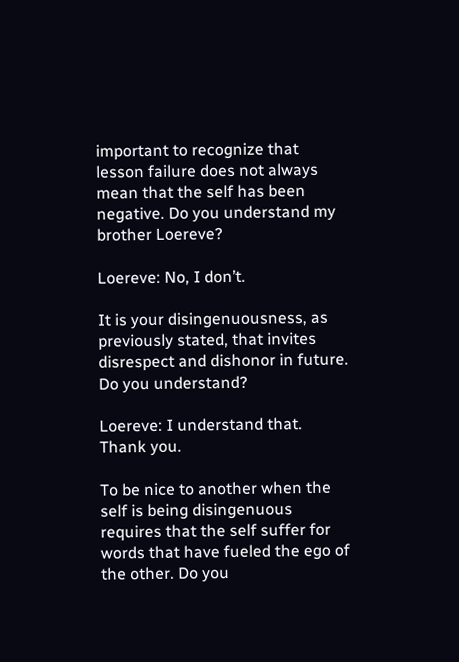important to recognize that lesson failure does not always mean that the self has been negative. Do you understand my brother Loereve?

Loereve: No, I don’t.

It is your disingenuousness, as previously stated, that invites disrespect and dishonor in future. Do you understand?

Loereve: I understand that. Thank you.

To be nice to another when the self is being disingenuous requires that the self suffer for words that have fueled the ego of the other. Do you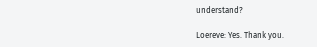understand?

Loereve: Yes. Thank you.